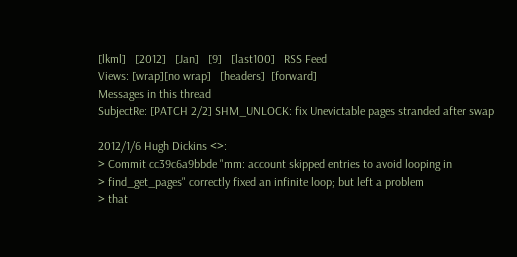[lkml]   [2012]   [Jan]   [9]   [last100]   RSS Feed
Views: [wrap][no wrap]   [headers]  [forward]
Messages in this thread
SubjectRe: [PATCH 2/2] SHM_UNLOCK: fix Unevictable pages stranded after swap

2012/1/6 Hugh Dickins <>:
> Commit cc39c6a9bbde "mm: account skipped entries to avoid looping in
> find_get_pages" correctly fixed an infinite loop; but left a problem
> that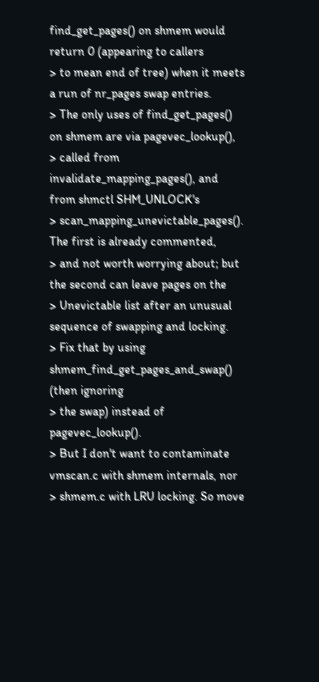find_get_pages() on shmem would return 0 (appearing to callers
> to mean end of tree) when it meets a run of nr_pages swap entries.
> The only uses of find_get_pages() on shmem are via pagevec_lookup(),
> called from invalidate_mapping_pages(), and from shmctl SHM_UNLOCK's
> scan_mapping_unevictable_pages(). The first is already commented,
> and not worth worrying about; but the second can leave pages on the
> Unevictable list after an unusual sequence of swapping and locking.
> Fix that by using shmem_find_get_pages_and_swap() (then ignoring
> the swap) instead of pagevec_lookup().
> But I don't want to contaminate vmscan.c with shmem internals, nor
> shmem.c with LRU locking. So move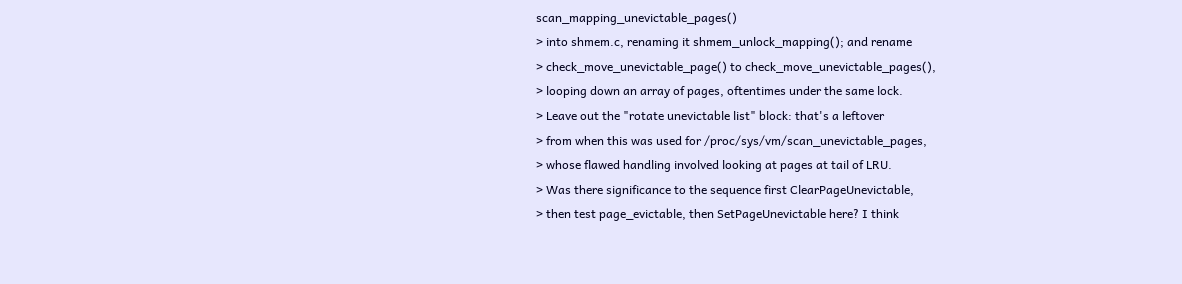scan_mapping_unevictable_pages()
> into shmem.c, renaming it shmem_unlock_mapping(); and rename
> check_move_unevictable_page() to check_move_unevictable_pages(),
> looping down an array of pages, oftentimes under the same lock.
> Leave out the "rotate unevictable list" block: that's a leftover
> from when this was used for /proc/sys/vm/scan_unevictable_pages,
> whose flawed handling involved looking at pages at tail of LRU.
> Was there significance to the sequence first ClearPageUnevictable,
> then test page_evictable, then SetPageUnevictable here? I think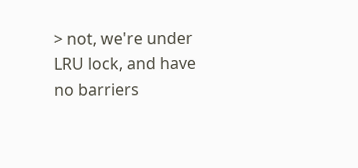> not, we're under LRU lock, and have no barriers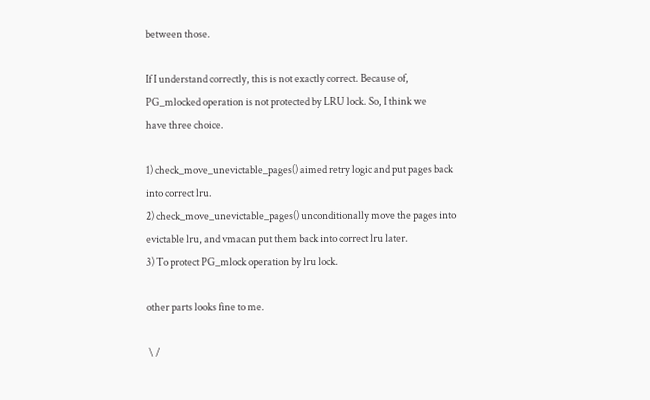between those.

If I understand correctly, this is not exactly correct. Because of,
PG_mlocked operation is not protected by LRU lock. So, I think we
have three choice.

1) check_move_unevictable_pages() aimed retry logic and put pages back
into correct lru.
2) check_move_unevictable_pages() unconditionally move the pages into
evictable lru, and vmacan put them back into correct lru later.
3) To protect PG_mlock operation by lru lock.

other parts looks fine to me.

 \ /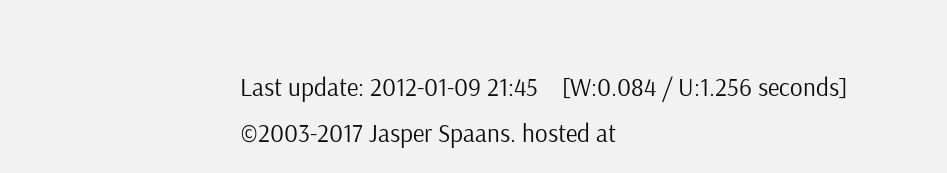Last update: 2012-01-09 21:45    [W:0.084 / U:1.256 seconds]
©2003-2017 Jasper Spaans. hosted at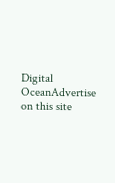Digital OceanAdvertise on this site